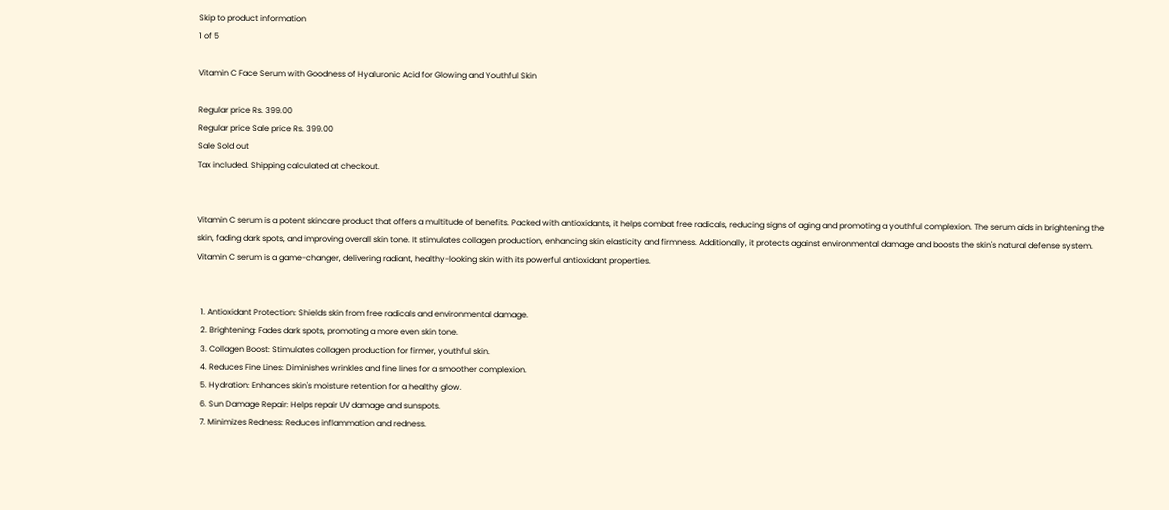Skip to product information
1 of 5

Vitamin C Face Serum with Goodness of Hyaluronic Acid for Glowing and Youthful Skin

Regular price Rs. 399.00
Regular price Sale price Rs. 399.00
Sale Sold out
Tax included. Shipping calculated at checkout.


Vitamin C serum is a potent skincare product that offers a multitude of benefits. Packed with antioxidants, it helps combat free radicals, reducing signs of aging and promoting a youthful complexion. The serum aids in brightening the skin, fading dark spots, and improving overall skin tone. It stimulates collagen production, enhancing skin elasticity and firmness. Additionally, it protects against environmental damage and boosts the skin's natural defense system. Vitamin C serum is a game-changer, delivering radiant, healthy-looking skin with its powerful antioxidant properties.


  1. Antioxidant Protection: Shields skin from free radicals and environmental damage.
  2. Brightening: Fades dark spots, promoting a more even skin tone.
  3. Collagen Boost: Stimulates collagen production for firmer, youthful skin.
  4. Reduces Fine Lines: Diminishes wrinkles and fine lines for a smoother complexion.
  5. Hydration: Enhances skin's moisture retention for a healthy glow.
  6. Sun Damage Repair: Helps repair UV damage and sunspots.
  7. Minimizes Redness: Reduces inflammation and redness.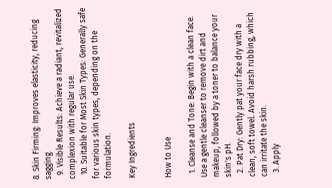8. Skin Firming: Improves elasticity, reducing sagging.
  9. Visible Results: Achieve a radiant, revitalized complexion with regular use.
  10. Suitable for Most Skin Types: Generally safe for various skin types, depending on the formulation.

Key Ingredients


How to Use

  1. Cleanse and Tone: Begin with a clean face. Use a gentle cleanser to remove dirt and makeup, followed by a toner to balance your skin's pH.
  2. Pat Dry: Gently pat your face dry with a clean, soft towel. Avoid harsh rubbing, which can irritate the skin.
  3. Apply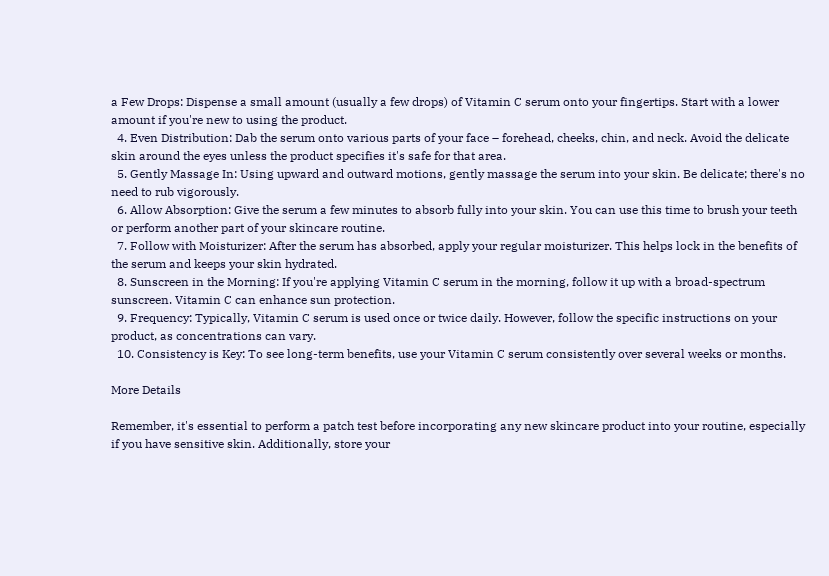a Few Drops: Dispense a small amount (usually a few drops) of Vitamin C serum onto your fingertips. Start with a lower amount if you're new to using the product.
  4. Even Distribution: Dab the serum onto various parts of your face – forehead, cheeks, chin, and neck. Avoid the delicate skin around the eyes unless the product specifies it's safe for that area.
  5. Gently Massage In: Using upward and outward motions, gently massage the serum into your skin. Be delicate; there's no need to rub vigorously.
  6. Allow Absorption: Give the serum a few minutes to absorb fully into your skin. You can use this time to brush your teeth or perform another part of your skincare routine.
  7. Follow with Moisturizer: After the serum has absorbed, apply your regular moisturizer. This helps lock in the benefits of the serum and keeps your skin hydrated.
  8. Sunscreen in the Morning: If you're applying Vitamin C serum in the morning, follow it up with a broad-spectrum sunscreen. Vitamin C can enhance sun protection.
  9. Frequency: Typically, Vitamin C serum is used once or twice daily. However, follow the specific instructions on your product, as concentrations can vary.
  10. Consistency is Key: To see long-term benefits, use your Vitamin C serum consistently over several weeks or months.

More Details

Remember, it's essential to perform a patch test before incorporating any new skincare product into your routine, especially if you have sensitive skin. Additionally, store your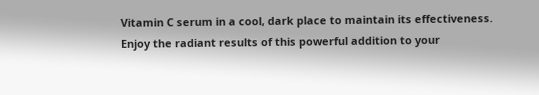Vitamin C serum in a cool, dark place to maintain its effectiveness. Enjoy the radiant results of this powerful addition to your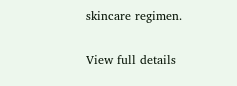skincare regimen.

View full details